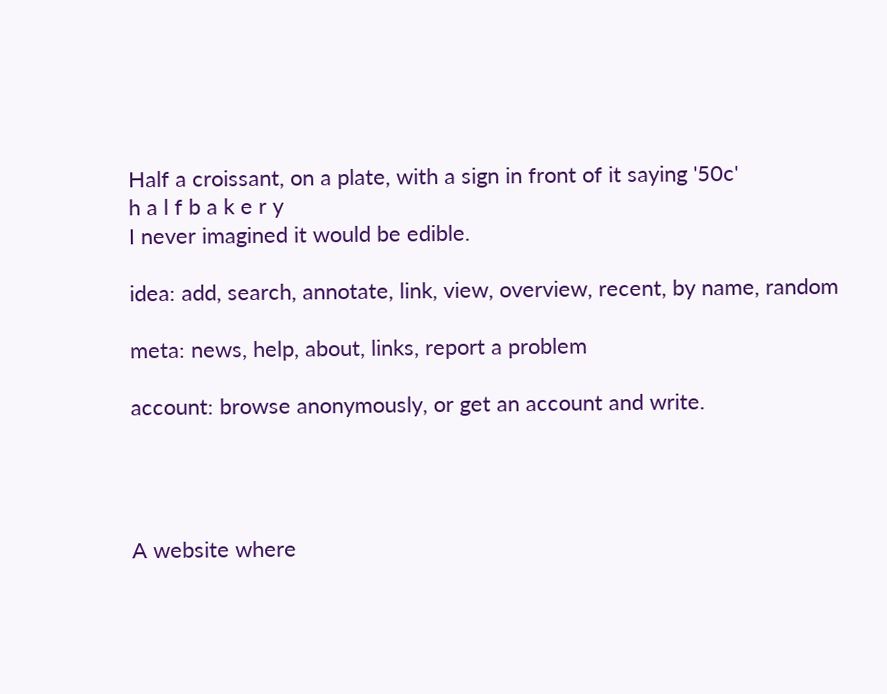Half a croissant, on a plate, with a sign in front of it saying '50c'
h a l f b a k e r y
I never imagined it would be edible.

idea: add, search, annotate, link, view, overview, recent, by name, random

meta: news, help, about, links, report a problem

account: browse anonymously, or get an account and write.




A website where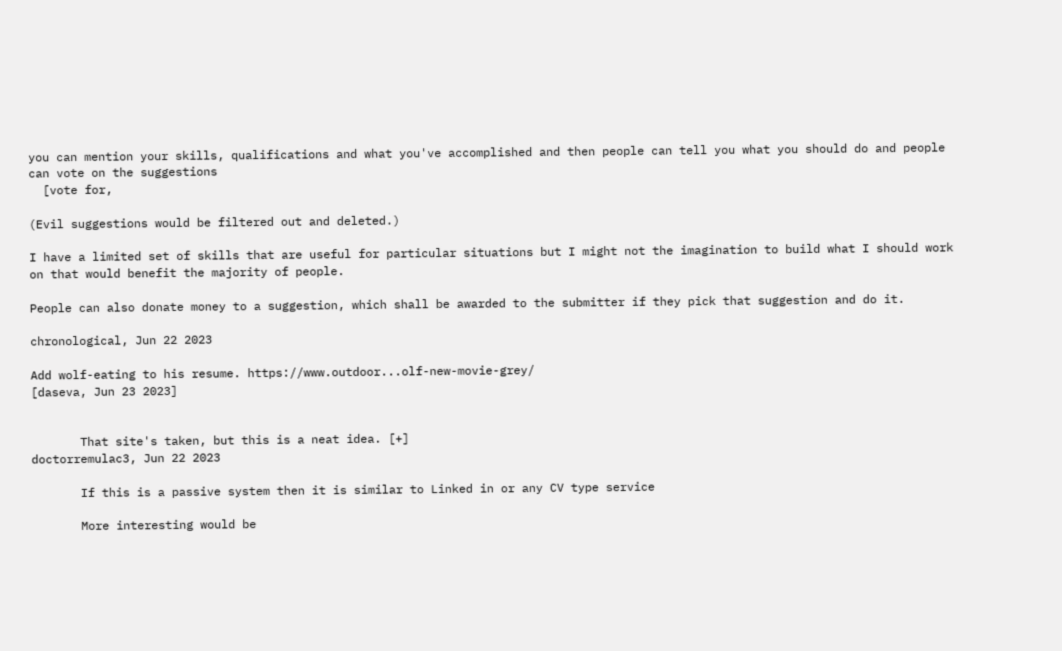you can mention your skills, qualifications and what you've accomplished and then people can tell you what you should do and people can vote on the suggestions
  [vote for,

(Evil suggestions would be filtered out and deleted.)

I have a limited set of skills that are useful for particular situations but I might not the imagination to build what I should work on that would benefit the majority of people.

People can also donate money to a suggestion, which shall be awarded to the submitter if they pick that suggestion and do it.

chronological, Jun 22 2023

Add wolf-eating to his resume. https://www.outdoor...olf-new-movie-grey/
[daseva, Jun 23 2023]


       That site's taken, but this is a neat idea. [+]
doctorremulac3, Jun 22 2023

       If this is a passive system then it is similar to Linked in or any CV type service

       More interesting would be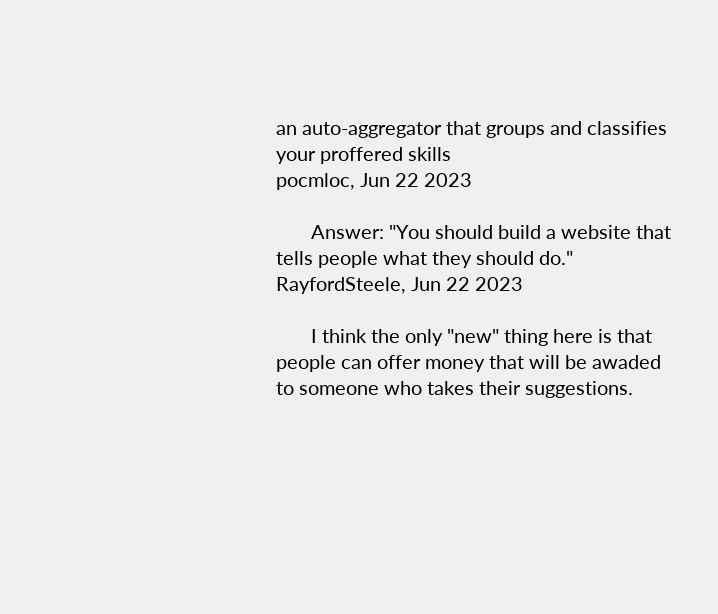an auto-aggregator that groups and classifies your proffered skills
pocmloc, Jun 22 2023

       Answer: "You should build a website that tells people what they should do."
RayfordSteele, Jun 22 2023

       I think the only "new" thing here is that people can offer money that will be awaded to someone who takes their suggestions.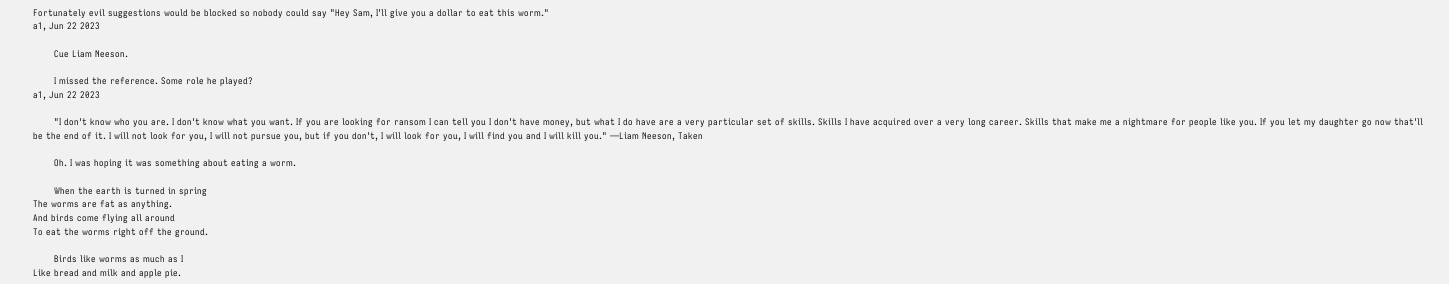Fortunately evil suggestions would be blocked so nobody could say "Hey Sam, I'll give you a dollar to eat this worm."
a1, Jun 22 2023

       Cue Liam Neeson.

       I missed the reference. Some role he played?
a1, Jun 22 2023

       "I don't know who you are. I don't know what you want. If you are looking for ransom I can tell you I don't have money, but what I do have are a very particular set of skills. Skills I have acquired over a very long career. Skills that make me a nightmare for people like you. If you let my daughter go now that'll be the end of it. I will not look for you, I will not pursue you, but if you don't, I will look for you, I will find you and I will kill you." —Liam Neeson, Taken

       Oh. I was hoping it was something about eating a worm.

       When the earth is turned in spring
The worms are fat as anything.
And birds come flying all around
To eat the worms right off the ground.

       Birds like worms as much as I
Like bread and milk and apple pie.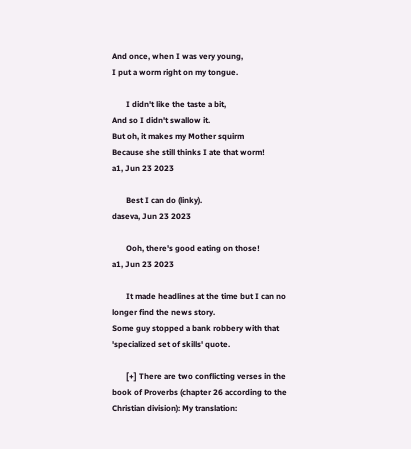And once, when I was very young,
I put a worm right on my tongue.

       I didn't like the taste a bit,
And so I didn't swallow it.
But oh, it makes my Mother squirm
Because she still thinks I ate that worm!
a1, Jun 23 2023

       Best I can do (linky).
daseva, Jun 23 2023

       Ooh, there's good eating on those!
a1, Jun 23 2023

       It made headlines at the time but I can no longer find the news story.
Some guy stopped a bank robbery with that 'specialized set of skills' quote.

       [+] There are two conflicting verses in the book of Proverbs (chapter 26 according to the Christian division): My translation: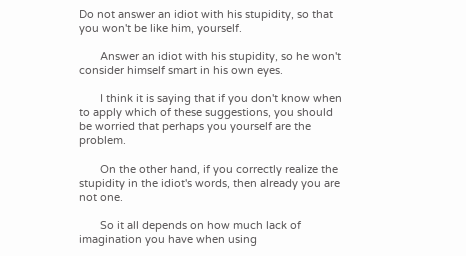Do not answer an idiot with his stupidity, so that you won't be like him, yourself.

       Answer an idiot with his stupidity, so he won't consider himself smart in his own eyes.

       I think it is saying that if you don't know when to apply which of these suggestions, you should be worried that perhaps you yourself are the problem.

       On the other hand, if you correctly realize the stupidity in the idiot's words, then already you are not one.

       So it all depends on how much lack of imagination you have when using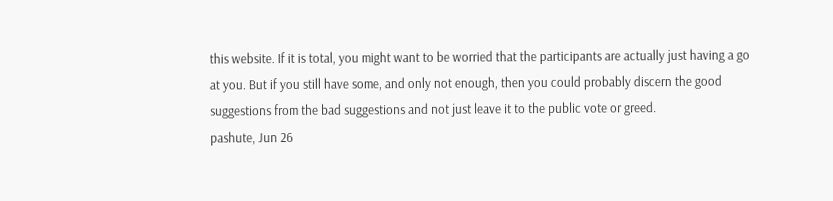this website. If it is total, you might want to be worried that the participants are actually just having a go at you. But if you still have some, and only not enough, then you could probably discern the good suggestions from the bad suggestions and not just leave it to the public vote or greed.
pashute, Jun 26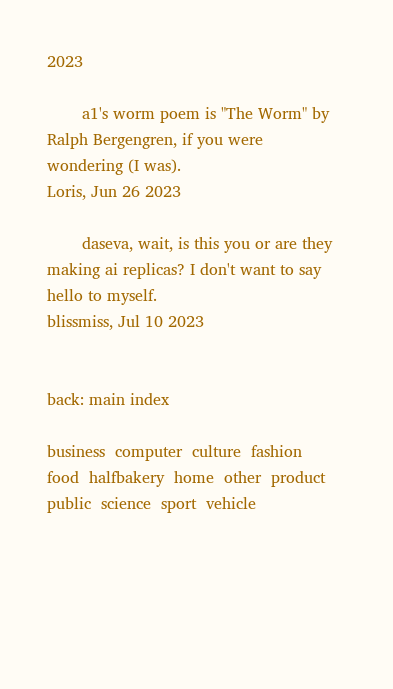2023

       a1's worm poem is "The Worm" by Ralph Bergengren, if you were wondering (I was).
Loris, Jun 26 2023

       daseva, wait, is this you or are they making ai replicas? I don't want to say hello to myself.
blissmiss, Jul 10 2023


back: main index

business  computer  culture  fashion  food  halfbakery  home  other  product  public  science  sport  vehicle